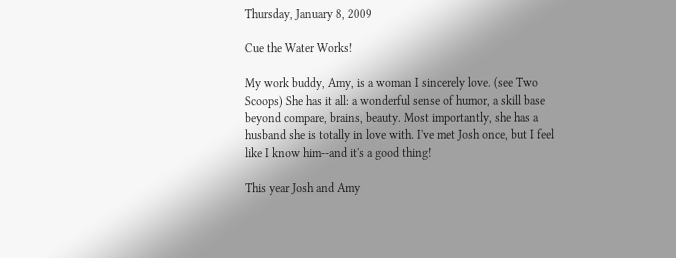Thursday, January 8, 2009

Cue the Water Works!

My work buddy, Amy, is a woman I sincerely love. (see Two Scoops) She has it all: a wonderful sense of humor, a skill base beyond compare, brains, beauty. Most importantly, she has a husband she is totally in love with. I've met Josh once, but I feel like I know him--and it's a good thing!

This year Josh and Amy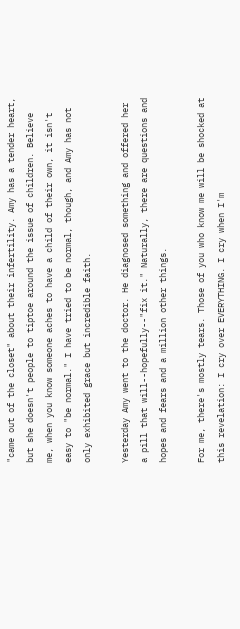"came out of the closet" about their infertility. Amy has a tender heart, but she doesn't people to tiptoe around the issue of children. Believe me, when you know someone aches to have a child of their own, it isn't easy to "be normal." I have tried to be normal, though, and Amy has not only exhibited grace but incredible faith.

Yesterday Amy went to the doctor. He diagnosed something and offered her a pill that will--hopefully--"fix it." Naturally, there are questions and hopes and fears and a million other things.

For me, there's mostly tears. Those of you who know me will be shocked at this revelation: I cry over EVERYTHING. I cry when I'm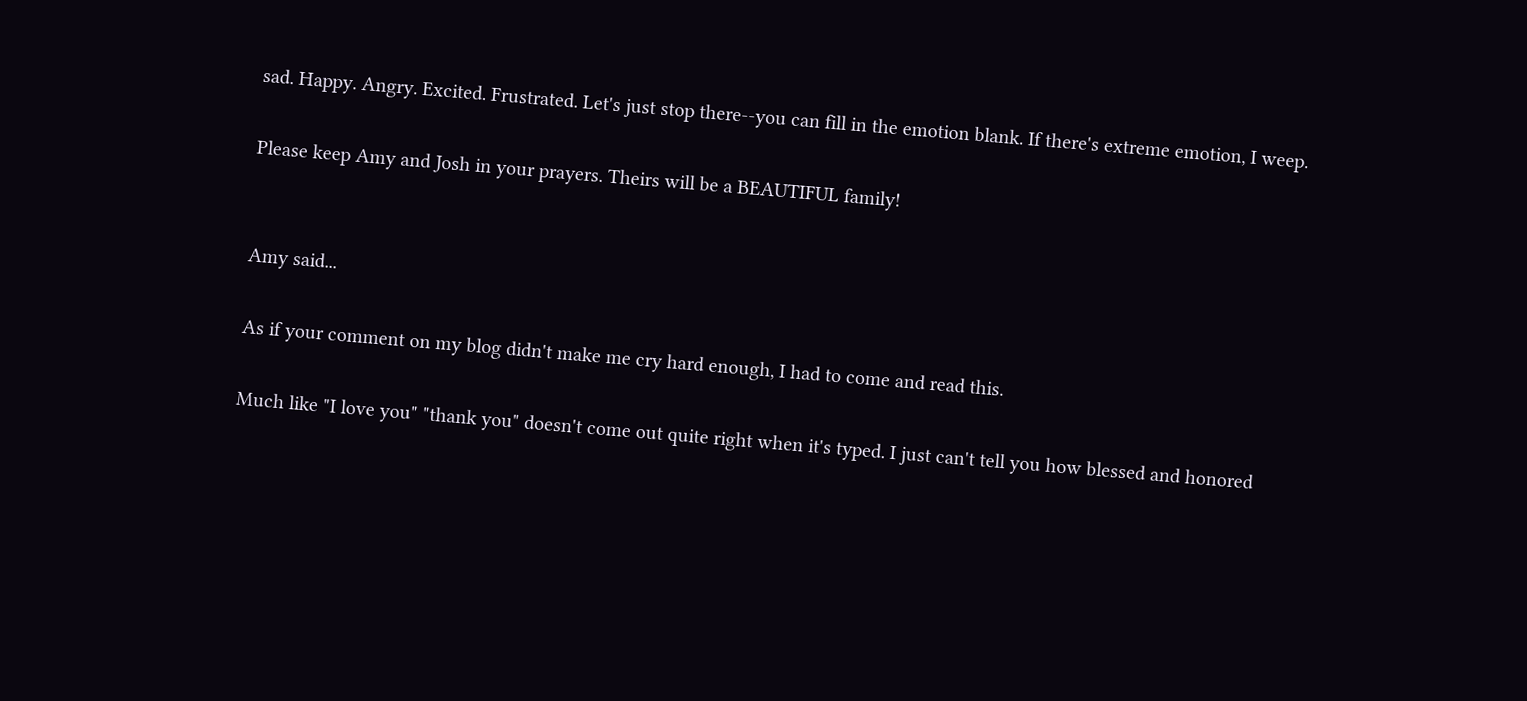sad. Happy. Angry. Excited. Frustrated. Let's just stop there--you can fill in the emotion blank. If there's extreme emotion, I weep.

Please keep Amy and Josh in your prayers. Theirs will be a BEAUTIFUL family!


Amy said...

As if your comment on my blog didn't make me cry hard enough, I had to come and read this.

Much like "I love you" "thank you" doesn't come out quite right when it's typed. I just can't tell you how blessed and honored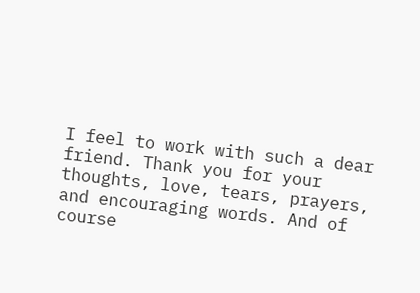I feel to work with such a dear friend. Thank you for your thoughts, love, tears, prayers, and encouraging words. And of course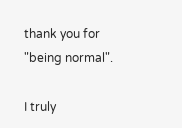thank you for "being normal".

I truly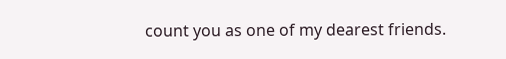count you as one of my dearest friends.